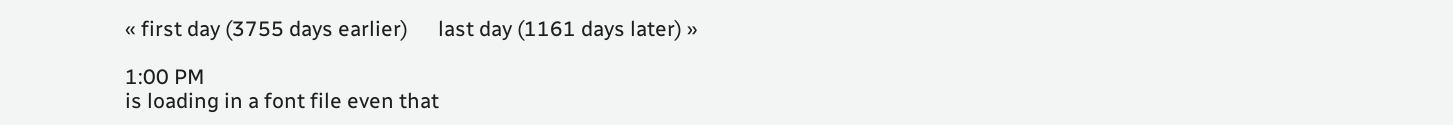« first day (3755 days earlier)      last day (1161 days later) »

1:00 PM
is loading in a font file even that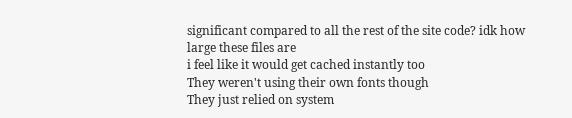significant compared to all the rest of the site code? idk how large these files are
i feel like it would get cached instantly too
They weren't using their own fonts though
They just relied on system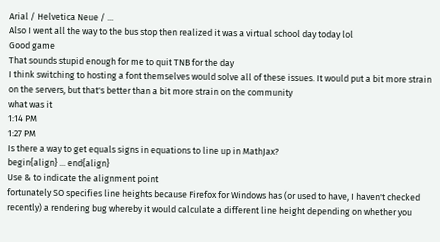Arial / Helvetica Neue / ...
Also I went all the way to the bus stop then realized it was a virtual school day today lol
Good game
That sounds stupid enough for me to quit TNB for the day
I think switching to hosting a font themselves would solve all of these issues. It would put a bit more strain on the servers, but that's better than a bit more strain on the community
what was it
1:14 PM
1:27 PM
Is there a way to get equals signs in equations to line up in MathJax?
begin{align} ... end{align}
Use & to indicate the alignment point
fortunately SO specifies line heights because Firefox for Windows has (or used to have, I haven't checked recently) a rendering bug whereby it would calculate a different line height depending on whether you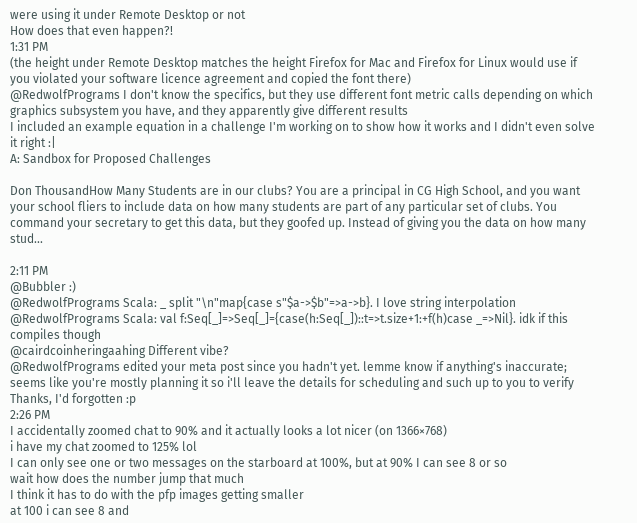were using it under Remote Desktop or not
How does that even happen?!
1:31 PM
(the height under Remote Desktop matches the height Firefox for Mac and Firefox for Linux would use if you violated your software licence agreement and copied the font there)
@RedwolfPrograms I don't know the specifics, but they use different font metric calls depending on which graphics subsystem you have, and they apparently give different results
I included an example equation in a challenge I'm working on to show how it works and I didn't even solve it right :|
A: Sandbox for Proposed Challenges

Don ThousandHow Many Students are in our clubs? You are a principal in CG High School, and you want your school fliers to include data on how many students are part of any particular set of clubs. You command your secretary to get this data, but they goofed up. Instead of giving you the data on how many stud...

2:11 PM
@Bubbler :)
@RedwolfPrograms Scala: _ split "\n"map{case s"$a->$b"=>a->b}. I love string interpolation
@RedwolfPrograms Scala: val f:Seq[_]=>Seq[_]={case(h:Seq[_])::t=>t.size+1:+f(h)case _=>Nil}. idk if this compiles though
@cairdcoinheringaahing Different vibe?
@RedwolfPrograms edited your meta post since you hadn't yet. lemme know if anything's inaccurate; seems like you're mostly planning it so i'll leave the details for scheduling and such up to you to verify
Thanks, I'd forgotten :p
2:26 PM
I accidentally zoomed chat to 90% and it actually looks a lot nicer (on 1366×768)
i have my chat zoomed to 125% lol
I can only see one or two messages on the starboard at 100%, but at 90% I can see 8 or so
wait how does the number jump that much
I think it has to do with the pfp images getting smaller
at 100 i can see 8 and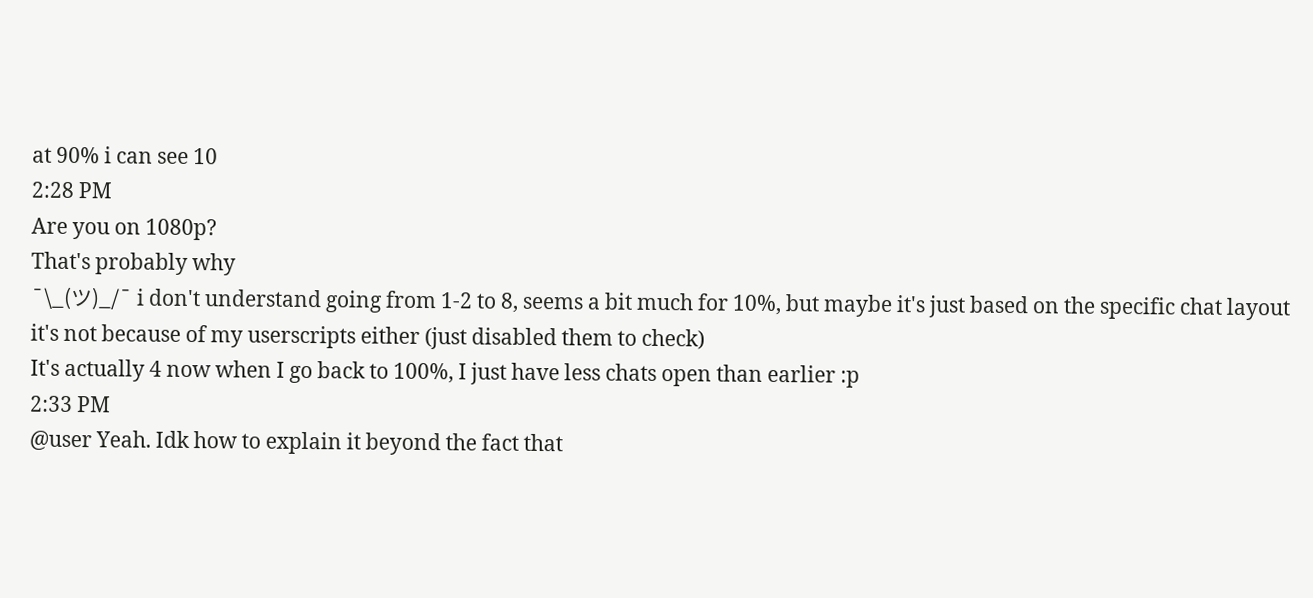at 90% i can see 10
2:28 PM
Are you on 1080p?
That's probably why
¯\_(ツ)_/¯ i don't understand going from 1-2 to 8, seems a bit much for 10%, but maybe it's just based on the specific chat layout
it's not because of my userscripts either (just disabled them to check)
It's actually 4 now when I go back to 100%, I just have less chats open than earlier :p
2:33 PM
@user Yeah. Idk how to explain it beyond the fact that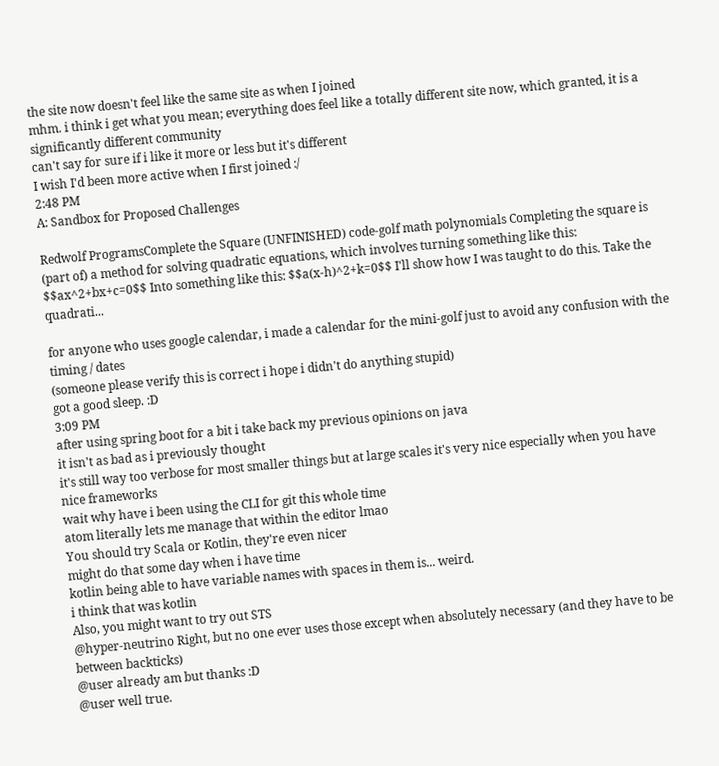the site now doesn't feel like the same site as when I joined
mhm. i think i get what you mean; everything does feel like a totally different site now, which granted, it is a significantly different community
can't say for sure if i like it more or less but it's different
I wish I'd been more active when I first joined :/
2:48 PM
A: Sandbox for Proposed Challenges

Redwolf ProgramsComplete the Square (UNFINISHED) code-golf math polynomials Completing the square is (part of) a method for solving quadratic equations, which involves turning something like this: $$ax^2+bx+c=0$$ Into something like this: $$a(x-h)^2+k=0$$ I'll show how I was taught to do this. Take the quadrati...

for anyone who uses google calendar, i made a calendar for the mini-golf just to avoid any confusion with the timing / dates
(someone please verify this is correct i hope i didn't do anything stupid)
got a good sleep. :D
3:09 PM
after using spring boot for a bit i take back my previous opinions on java
it isn't as bad as i previously thought
it's still way too verbose for most smaller things but at large scales it's very nice especially when you have nice frameworks
wait why have i been using the CLI for git this whole time
atom literally lets me manage that within the editor lmao
You should try Scala or Kotlin, they're even nicer
might do that some day when i have time
kotlin being able to have variable names with spaces in them is... weird.
i think that was kotlin
Also, you might want to try out STS
@hyper-neutrino Right, but no one ever uses those except when absolutely necessary (and they have to be between backticks)
@user already am but thanks :D
@user well true.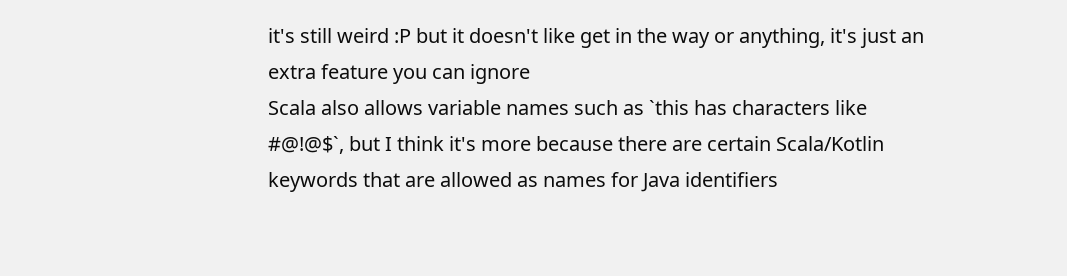it's still weird :P but it doesn't like get in the way or anything, it's just an extra feature you can ignore
Scala also allows variable names such as `this has characters like #@!@$`, but I think it's more because there are certain Scala/Kotlin keywords that are allowed as names for Java identifiers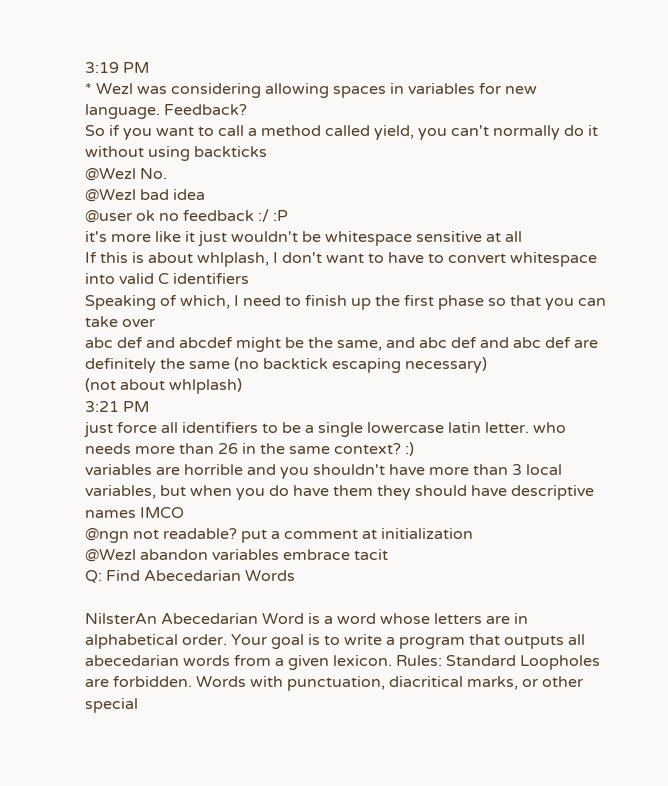3:19 PM
* Wezl was considering allowing spaces in variables for new language. Feedback?
So if you want to call a method called yield, you can't normally do it without using backticks
@Wezl No.
@Wezl bad idea
@user ok no feedback :/ :P
it's more like it just wouldn't be whitespace sensitive at all
If this is about whlplash, I don't want to have to convert whitespace into valid C identifiers
Speaking of which, I need to finish up the first phase so that you can take over
abc def and abcdef might be the same, and abc def and abc def are definitely the same (no backtick escaping necessary)
(not about whlplash)
3:21 PM
just force all identifiers to be a single lowercase latin letter. who needs more than 26 in the same context? :)
variables are horrible and you shouldn't have more than 3 local variables, but when you do have them they should have descriptive names IMCO
@ngn not readable? put a comment at initialization
@Wezl abandon variables embrace tacit
Q: Find Abecedarian Words

NilsterAn Abecedarian Word is a word whose letters are in alphabetical order. Your goal is to write a program that outputs all abecedarian words from a given lexicon. Rules: Standard Loopholes are forbidden. Words with punctuation, diacritical marks, or other special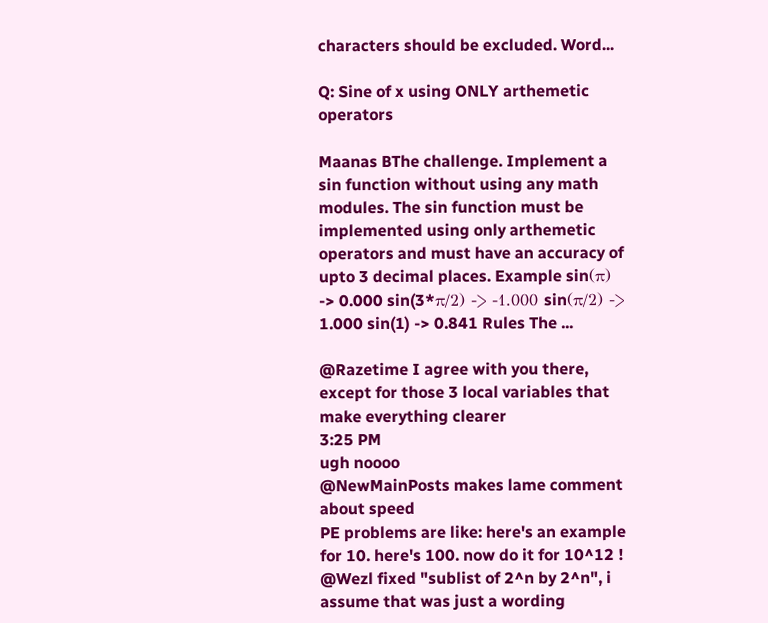characters should be excluded. Word...

Q: Sine of x using ONLY arthemetic operators

Maanas BThe challenge. Implement a sin function without using any math modules. The sin function must be implemented using only arthemetic operators and must have an accuracy of upto 3 decimal places. Example sin(π) -> 0.000 sin(3*π/2) -> -1.000 sin(π/2) -> 1.000 sin(1) -> 0.841 Rules The ...

@Razetime I agree with you there, except for those 3 local variables that make everything clearer
3:25 PM
ugh noooo
@NewMainPosts makes lame comment about speed
PE problems are like: here's an example for 10. here's 100. now do it for 10^12 !
@Wezl fixed "sublist of 2^n by 2^n", i assume that was just a wording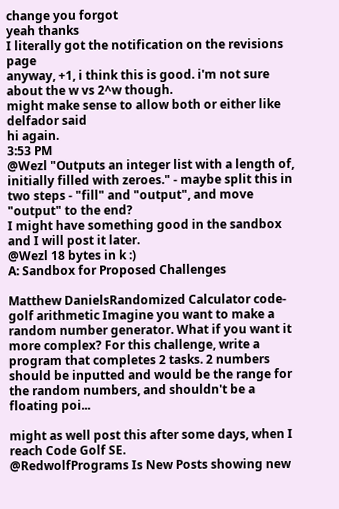change you forgot
yeah thanks
I literally got the notification on the revisions page
anyway, +1, i think this is good. i'm not sure about the w vs 2^w though.
might make sense to allow both or either like delfador said
hi again.
3:53 PM
@Wezl "Outputs an integer list with a length of, initially filled with zeroes." - maybe split this in two steps - "fill" and "output", and move "output" to the end?
I might have something good in the sandbox and I will post it later.
@Wezl 18 bytes in k :)
A: Sandbox for Proposed Challenges

Matthew DanielsRandomized Calculator code-golf arithmetic Imagine you want to make a random number generator. What if you want it more complex? For this challenge, write a program that completes 2 tasks. 2 numbers should be inputted and would be the range for the random numbers, and shouldn't be a floating poi...

might as well post this after some days, when I reach Code Golf SE.
@RedwolfPrograms Is New Posts showing new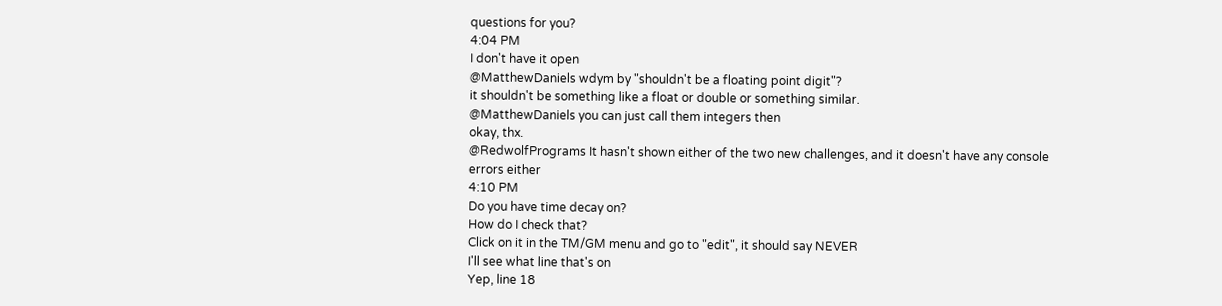questions for you?
4:04 PM
I don't have it open
@MatthewDaniels wdym by "shouldn't be a floating point digit"?
it shouldn't be something like a float or double or something similar.
@MatthewDaniels you can just call them integers then
okay, thx.
@RedwolfPrograms It hasn't shown either of the two new challenges, and it doesn't have any console errors either
4:10 PM
Do you have time decay on?
How do I check that?
Click on it in the TM/GM menu and go to "edit", it should say NEVER
I'll see what line that's on
Yep, line 18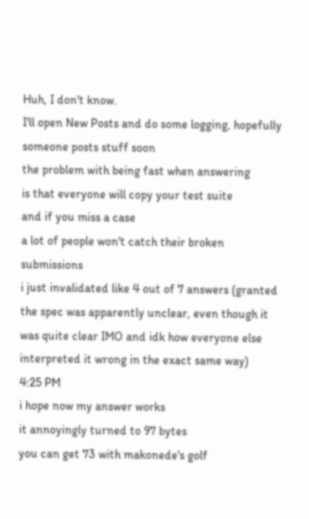Huh, I don't know.
I'll open New Posts and do some logging, hopefully someone posts stuff soon
the problem with being fast when answering
is that everyone will copy your test suite
and if you miss a case
a lot of people won't catch their broken submissions
i just invalidated like 4 out of 7 answers (granted the spec was apparently unclear, even though it was quite clear IMO and idk how everyone else interpreted it wrong in the exact same way)
4:25 PM
i hope now my answer works
it annoyingly turned to 97 bytes
you can get 73 with makonede's golf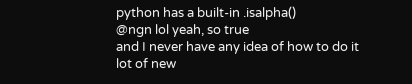python has a built-in .isalpha()
@ngn lol yeah, so true
and I never have any idea of how to do it
lot of new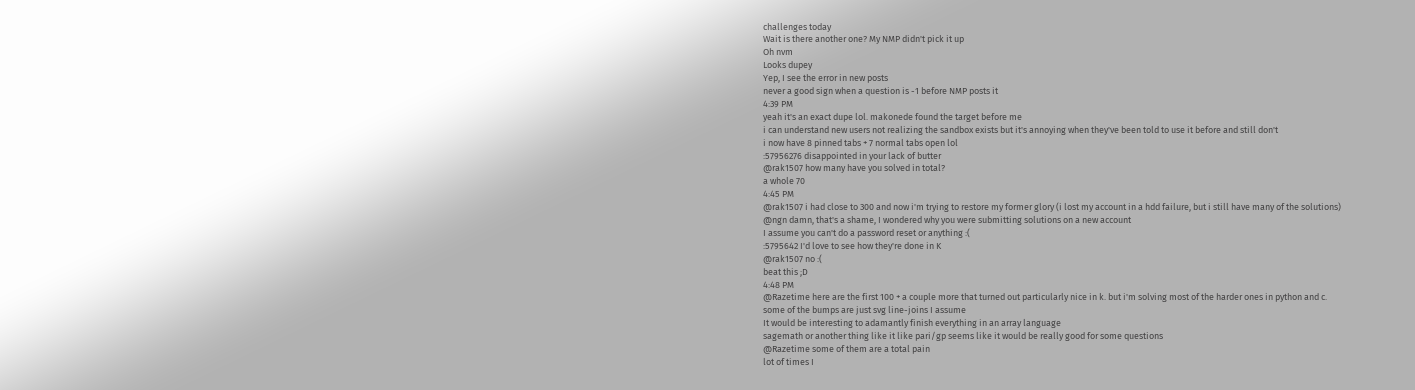challenges today
Wait is there another one? My NMP didn't pick it up
Oh nvm
Looks dupey
Yep, I see the error in new posts
never a good sign when a question is -1 before NMP posts it
4:39 PM
yeah it's an exact dupe lol. makonede found the target before me
i can understand new users not realizing the sandbox exists but it's annoying when they've been told to use it before and still don't
i now have 8 pinned tabs + 7 normal tabs open lol
:57956276 disappointed in your lack of butter
@rak1507 how many have you solved in total?
a whole 70
4:45 PM
@rak1507 i had close to 300 and now i'm trying to restore my former glory (i lost my account in a hdd failure, but i still have many of the solutions)
@ngn damn, that's a shame, I wondered why you were submitting solutions on a new account
I assume you can't do a password reset or anything :(
:5795642 I'd love to see how they're done in K
@rak1507 no :(
beat this ;D
4:48 PM
@Razetime here are the first 100 + a couple more that turned out particularly nice in k. but i'm solving most of the harder ones in python and c.
some of the bumps are just svg line-joins I assume
It would be interesting to adamantly finish everything in an array language
sagemath or another thing like it like pari/gp seems like it would be really good for some questions
@Razetime some of them are a total pain
lot of times I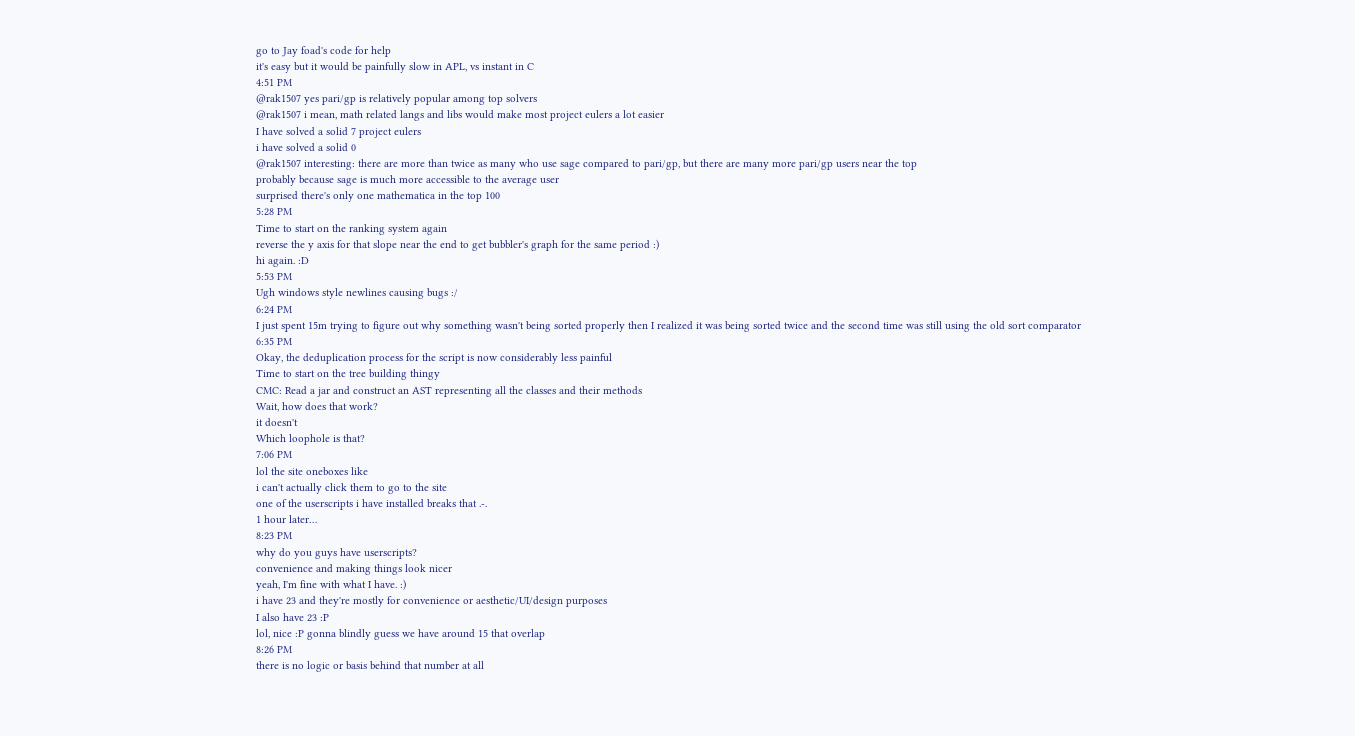go to Jay foad's code for help
it's easy but it would be painfully slow in APL, vs instant in C
4:51 PM
@rak1507 yes pari/gp is relatively popular among top solvers
@rak1507 i mean, math related langs and libs would make most project eulers a lot easier
I have solved a solid 7 project eulers
i have solved a solid 0
@rak1507 interesting: there are more than twice as many who use sage compared to pari/gp, but there are many more pari/gp users near the top
probably because sage is much more accessible to the average user
surprised there's only one mathematica in the top 100
5:28 PM
Time to start on the ranking system again
reverse the y axis for that slope near the end to get bubbler's graph for the same period :)
hi again. :D
5:53 PM
Ugh windows style newlines causing bugs :/
6:24 PM
I just spent 15m trying to figure out why something wasn't being sorted properly then I realized it was being sorted twice and the second time was still using the old sort comparator
6:35 PM
Okay, the deduplication process for the script is now considerably less painful
Time to start on the tree building thingy
CMC: Read a jar and construct an AST representing all the classes and their methods
Wait, how does that work?
it doesn't
Which loophole is that?
7:06 PM
lol the site oneboxes like
i can't actually click them to go to the site
one of the userscripts i have installed breaks that .-.
1 hour later…
8:23 PM
why do you guys have userscripts?
convenience and making things look nicer
yeah, I'm fine with what I have. :)
i have 23 and they're mostly for convenience or aesthetic/UI/design purposes
I also have 23 :P
lol, nice :P gonna blindly guess we have around 15 that overlap
8:26 PM
there is no logic or basis behind that number at all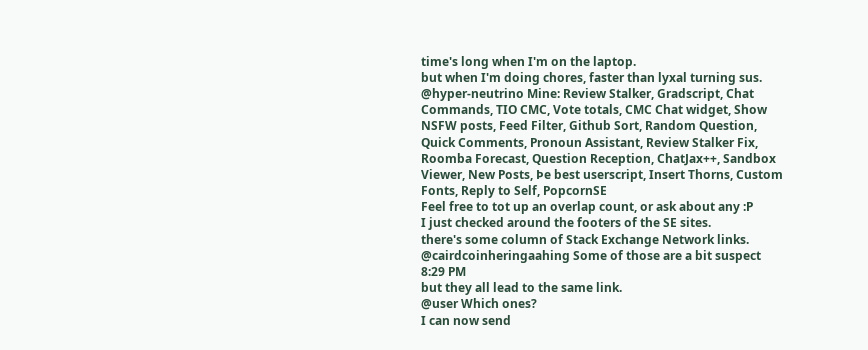time's long when I'm on the laptop.
but when I'm doing chores, faster than lyxal turning sus.
@hyper-neutrino Mine: Review Stalker, Gradscript, Chat Commands, TIO CMC, Vote totals, CMC Chat widget, Show NSFW posts, Feed Filter, Github Sort, Random Question, Quick Comments, Pronoun Assistant, Review Stalker Fix, Roomba Forecast, Question Reception, ChatJax++, Sandbox Viewer, New Posts, Þe best userscript, Insert Thorns, Custom Fonts, Reply to Self, PopcornSE
Feel free to tot up an overlap count, or ask about any :P
I just checked around the footers of the SE sites.
there's some column of Stack Exchange Network links.
@cairdcoinheringaahing Some of those are a bit suspect
8:29 PM
but they all lead to the same link.
@user Which ones?
I can now send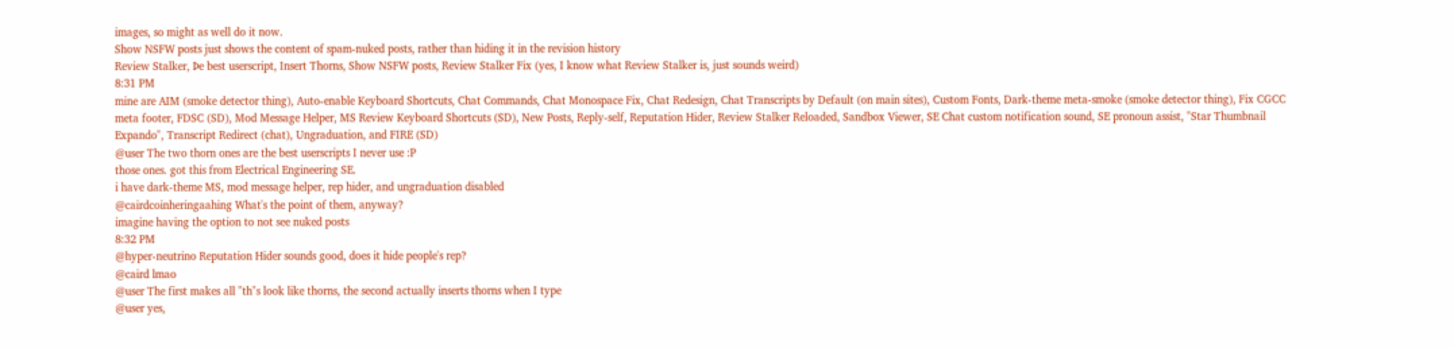images, so might as well do it now.
Show NSFW posts just shows the content of spam-nuked posts, rather than hiding it in the revision history
Review Stalker, Þe best userscript, Insert Thorns, Show NSFW posts, Review Stalker Fix (yes, I know what Review Stalker is, just sounds weird)
8:31 PM
mine are AIM (smoke detector thing), Auto-enable Keyboard Shortcuts, Chat Commands, Chat Monospace Fix, Chat Redesign, Chat Transcripts by Default (on main sites), Custom Fonts, Dark-theme meta-smoke (smoke detector thing), Fix CGCC meta footer, FDSC (SD), Mod Message Helper, MS Review Keyboard Shortcuts (SD), New Posts, Reply-self, Reputation Hider, Review Stalker Reloaded, Sandbox Viewer, SE Chat custom notification sound, SE pronoun assist, "Star Thumbnail Expando", Transcript Redirect (chat), Ungraduation, and FIRE (SD)
@user The two thorn ones are the best userscripts I never use :P
those ones. got this from Electrical Engineering SE.
i have dark-theme MS, mod message helper, rep hider, and ungraduation disabled
@cairdcoinheringaahing What's the point of them, anyway?
imagine having the option to not see nuked posts
8:32 PM
@hyper-neutrino Reputation Hider sounds good, does it hide people's rep?
@caird lmao
@user The first makes all "th"s look like thorns, the second actually inserts thorns when I type
@user yes,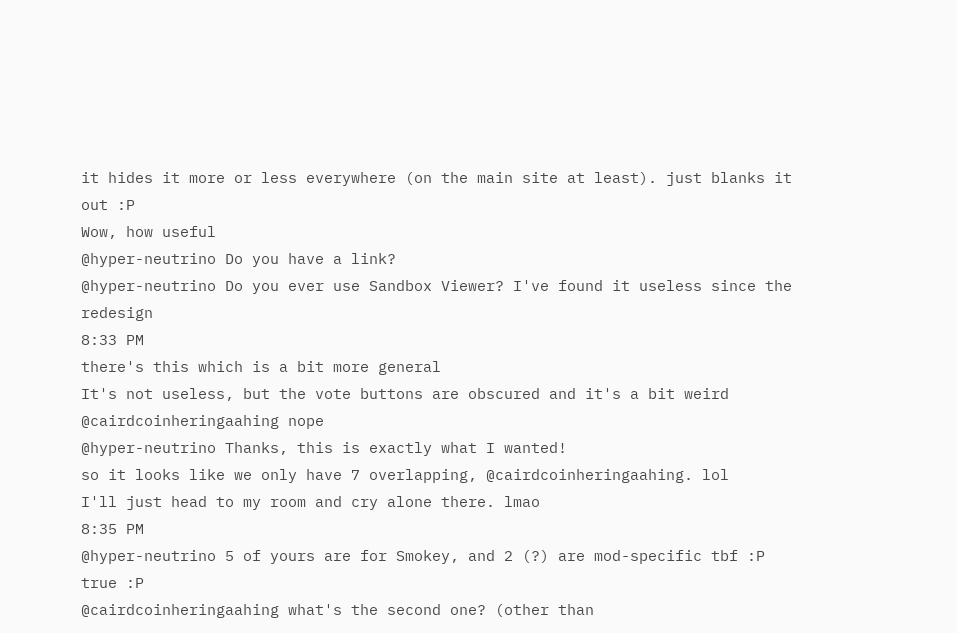it hides it more or less everywhere (on the main site at least). just blanks it out :P
Wow, how useful
@hyper-neutrino Do you have a link?
@hyper-neutrino Do you ever use Sandbox Viewer? I've found it useless since the redesign
8:33 PM
there's this which is a bit more general
It's not useless, but the vote buttons are obscured and it's a bit weird
@cairdcoinheringaahing nope
@hyper-neutrino Thanks, this is exactly what I wanted!
so it looks like we only have 7 overlapping, @cairdcoinheringaahing. lol
I'll just head to my room and cry alone there. lmao
8:35 PM
@hyper-neutrino 5 of yours are for Smokey, and 2 (?) are mod-specific tbf :P
true :P
@cairdcoinheringaahing what's the second one? (other than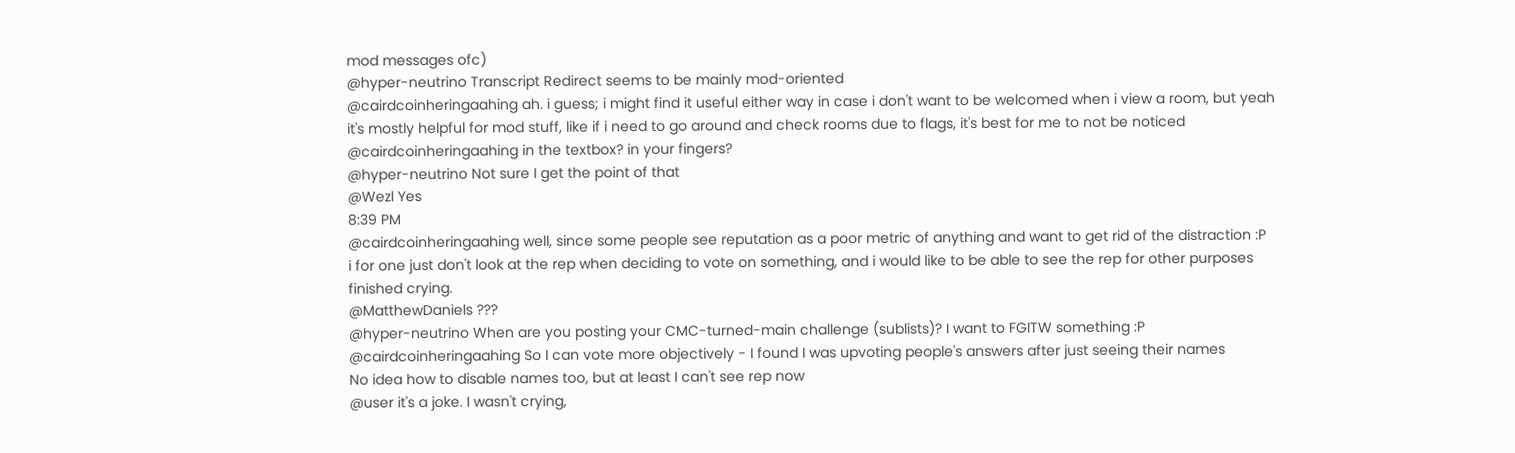mod messages ofc)
@hyper-neutrino Transcript Redirect seems to be mainly mod-oriented
@cairdcoinheringaahing ah. i guess; i might find it useful either way in case i don't want to be welcomed when i view a room, but yeah
it's mostly helpful for mod stuff, like if i need to go around and check rooms due to flags, it's best for me to not be noticed
@cairdcoinheringaahing in the textbox? in your fingers?
@hyper-neutrino Not sure I get the point of that
@Wezl Yes
8:39 PM
@cairdcoinheringaahing well, since some people see reputation as a poor metric of anything and want to get rid of the distraction :P
i for one just don't look at the rep when deciding to vote on something, and i would like to be able to see the rep for other purposes
finished crying.
@MatthewDaniels ???
@hyper-neutrino When are you posting your CMC-turned-main challenge (sublists)? I want to FGITW something :P
@cairdcoinheringaahing So I can vote more objectively - I found I was upvoting people's answers after just seeing their names
No idea how to disable names too, but at least I can't see rep now
@user it's a joke. I wasn't crying,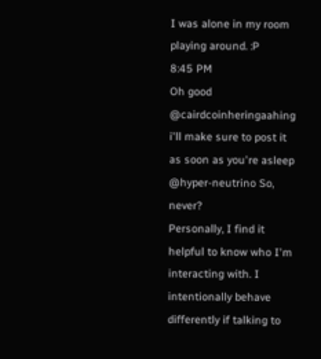I was alone in my room playing around. :P
8:45 PM
Oh good
@cairdcoinheringaahing i'll make sure to post it as soon as you're asleep
@hyper-neutrino So, never?
Personally, I find it helpful to know who I'm interacting with. I intentionally behave differently if talking to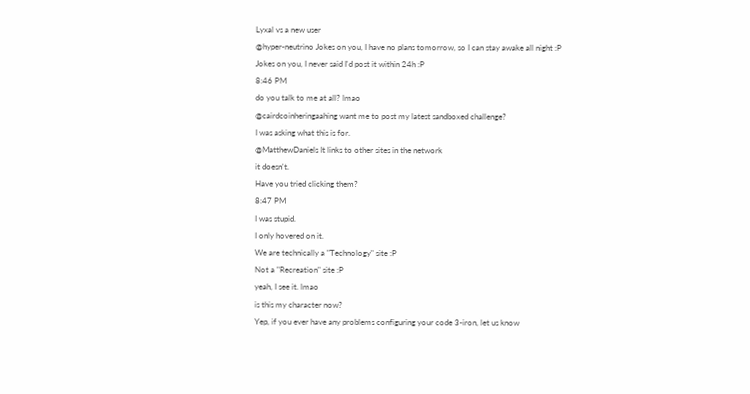Lyxal vs a new user
@hyper-neutrino Jokes on you, I have no plans tomorrow, so I can stay awake all night :P
Jokes on you, I never said I'd post it within 24h :P
8:46 PM
do you talk to me at all? lmao
@cairdcoinheringaahing want me to post my latest sandboxed challenge?
I was asking what this is for.
@MatthewDaniels It links to other sites in the network
it doesn't.
Have you tried clicking them?
8:47 PM
I was stupid.
I only hovered on it.
We are technically a "Technology" site :P
Not a "Recreation" site :P
yeah, I see it. lmao
is this my character now?
Yep, if you ever have any problems configuring your code 3-iron, let us know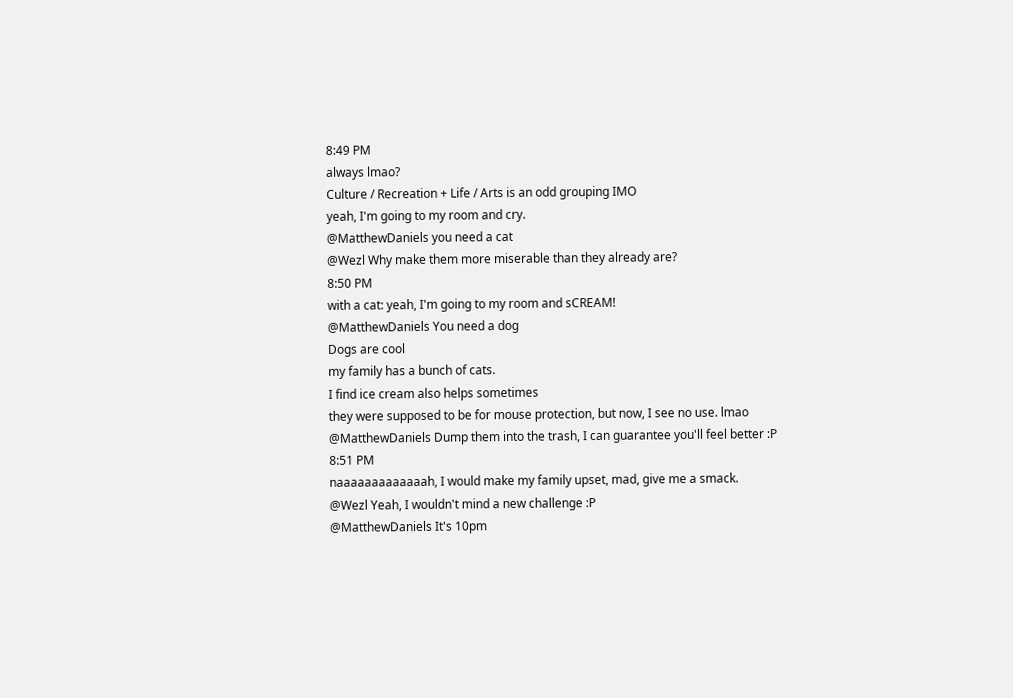8:49 PM
always lmao?
Culture / Recreation + Life / Arts is an odd grouping IMO
yeah, I'm going to my room and cry.
@MatthewDaniels you need a cat
@Wezl Why make them more miserable than they already are?
8:50 PM
with a cat: yeah, I'm going to my room and sCREAM!
@MatthewDaniels You need a dog
Dogs are cool
my family has a bunch of cats.
I find ice cream also helps sometimes
they were supposed to be for mouse protection, but now, I see no use. lmao
@MatthewDaniels Dump them into the trash, I can guarantee you'll feel better :P
8:51 PM
naaaaaaaaaaaaah, I would make my family upset, mad, give me a smack.
@Wezl Yeah, I wouldn't mind a new challenge :P
@MatthewDaniels It's 10pm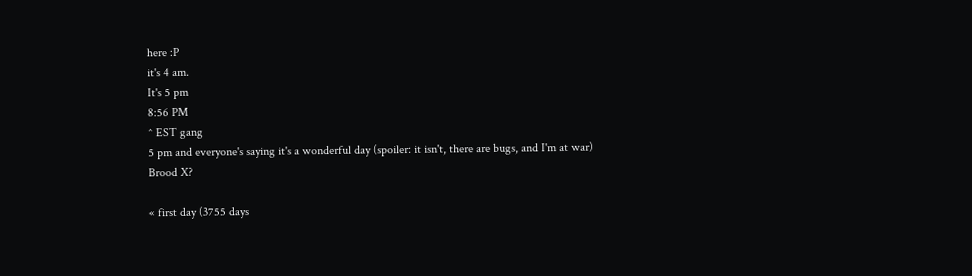here :P
it's 4 am.
It's 5 pm
8:56 PM
^ EST gang
5 pm and everyone's saying it's a wonderful day (spoiler: it isn't, there are bugs, and I'm at war)
Brood X?

« first day (3755 days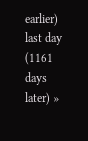earlier)      last day (1161 days later) »